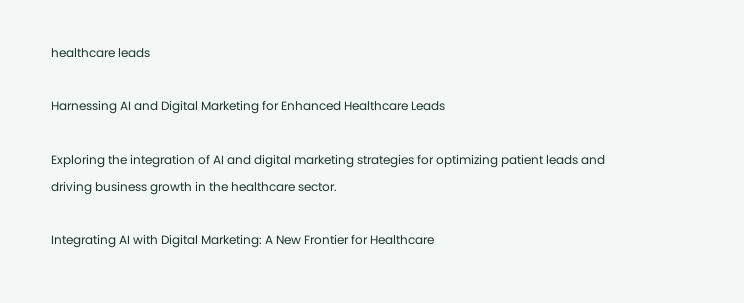healthcare leads

Harnessing AI and Digital Marketing for Enhanced Healthcare Leads

Exploring the integration of AI and digital marketing strategies for optimizing patient leads and driving business growth in the healthcare sector.

Integrating AI with Digital Marketing: A New Frontier for Healthcare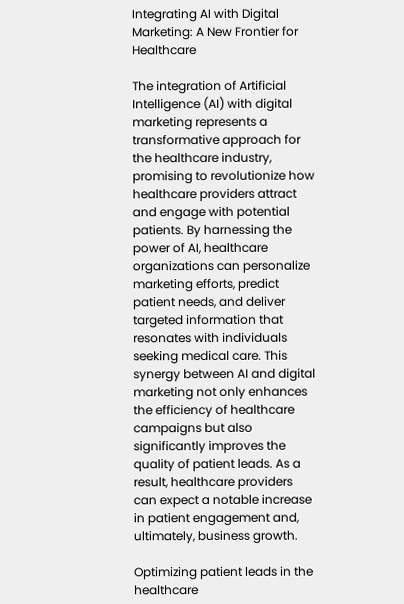Integrating AI with Digital Marketing: A New Frontier for Healthcare

The integration of Artificial Intelligence (AI) with digital marketing represents a transformative approach for the healthcare industry, promising to revolutionize how healthcare providers attract and engage with potential patients. By harnessing the power of AI, healthcare organizations can personalize marketing efforts, predict patient needs, and deliver targeted information that resonates with individuals seeking medical care. This synergy between AI and digital marketing not only enhances the efficiency of healthcare campaigns but also significantly improves the quality of patient leads. As a result, healthcare providers can expect a notable increase in patient engagement and, ultimately, business growth.

Optimizing patient leads in the healthcare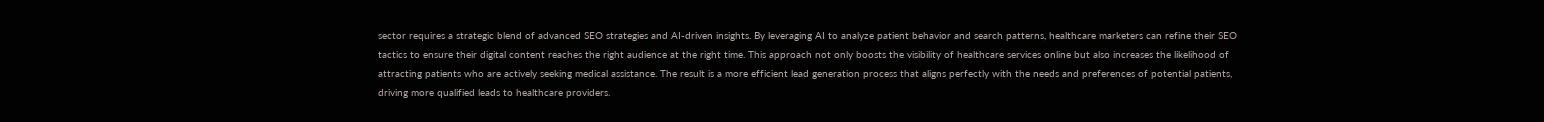sector requires a strategic blend of advanced SEO strategies and AI-driven insights. By leveraging AI to analyze patient behavior and search patterns, healthcare marketers can refine their SEO tactics to ensure their digital content reaches the right audience at the right time. This approach not only boosts the visibility of healthcare services online but also increases the likelihood of attracting patients who are actively seeking medical assistance. The result is a more efficient lead generation process that aligns perfectly with the needs and preferences of potential patients, driving more qualified leads to healthcare providers.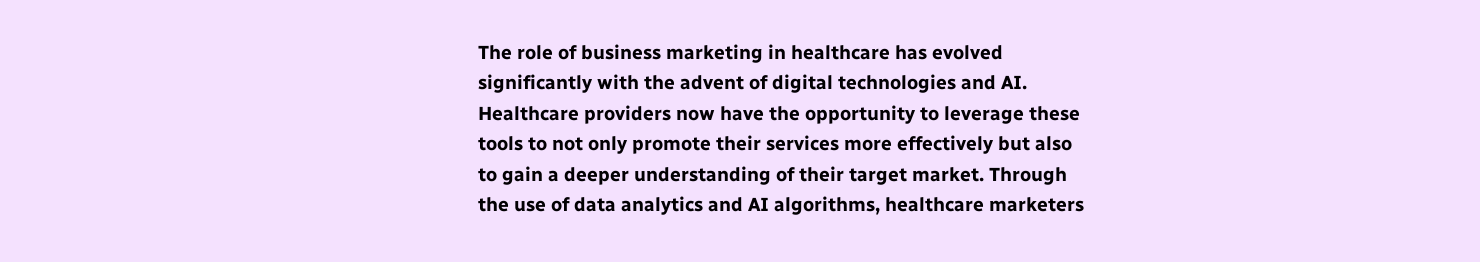The role of business marketing in healthcare has evolved significantly with the advent of digital technologies and AI. Healthcare providers now have the opportunity to leverage these tools to not only promote their services more effectively but also to gain a deeper understanding of their target market. Through the use of data analytics and AI algorithms, healthcare marketers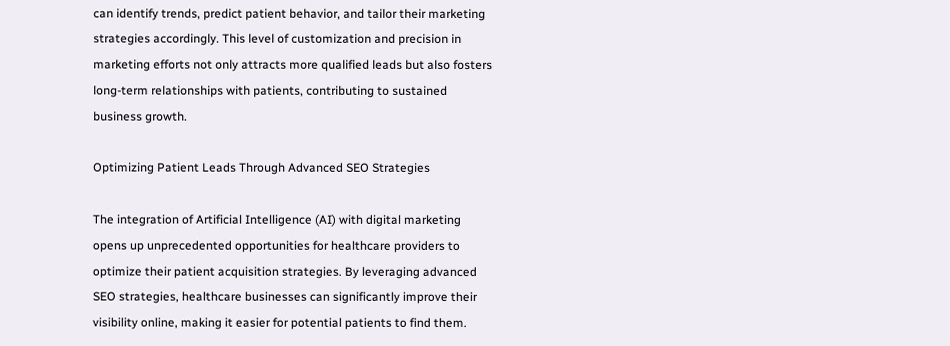can identify trends, predict patient behavior, and tailor their marketing strategies accordingly. This level of customization and precision in marketing efforts not only attracts more qualified leads but also fosters long-term relationships with patients, contributing to sustained business growth.

Optimizing Patient Leads Through Advanced SEO Strategies

The integration of Artificial Intelligence (AI) with digital marketing opens up unprecedented opportunities for healthcare providers to optimize their patient acquisition strategies. By leveraging advanced SEO strategies, healthcare businesses can significantly improve their visibility online, making it easier for potential patients to find them.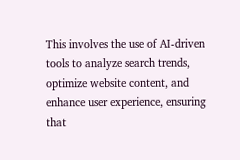This involves the use of AI-driven tools to analyze search trends, optimize website content, and enhance user experience, ensuring that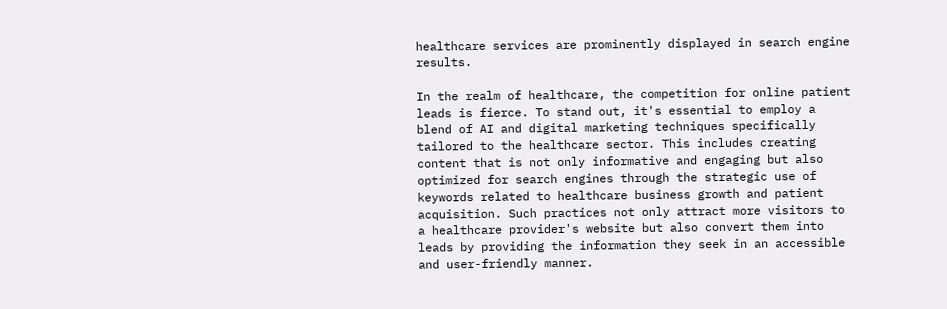healthcare services are prominently displayed in search engine results.

In the realm of healthcare, the competition for online patient leads is fierce. To stand out, it's essential to employ a blend of AI and digital marketing techniques specifically tailored to the healthcare sector. This includes creating content that is not only informative and engaging but also optimized for search engines through the strategic use of keywords related to healthcare business growth and patient acquisition. Such practices not only attract more visitors to a healthcare provider's website but also convert them into leads by providing the information they seek in an accessible and user-friendly manner.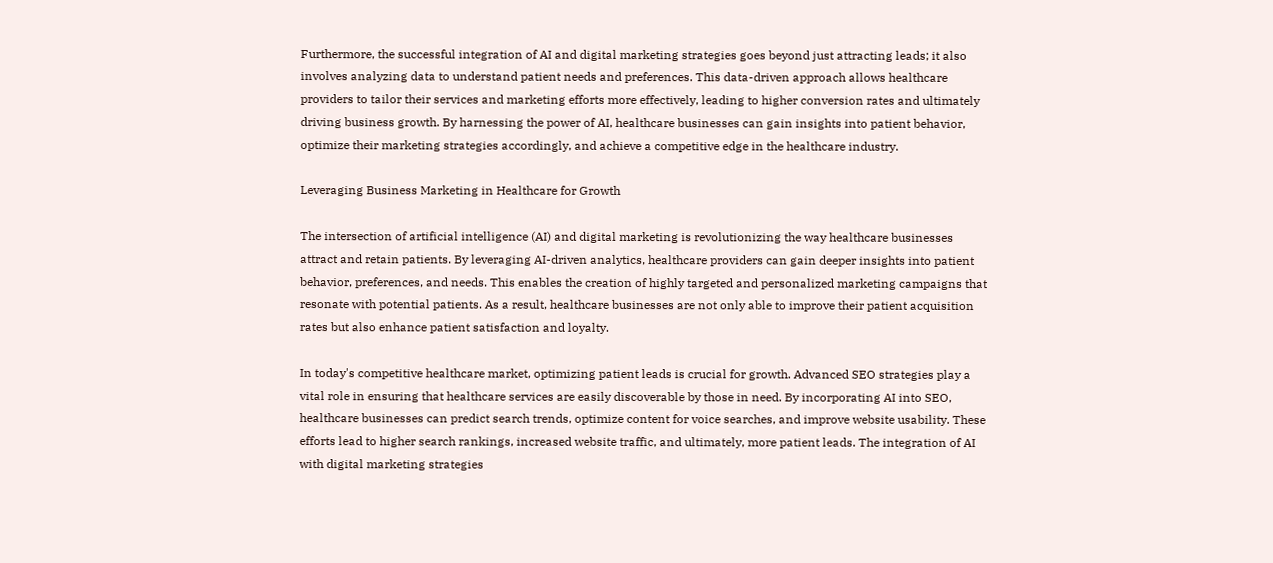Furthermore, the successful integration of AI and digital marketing strategies goes beyond just attracting leads; it also involves analyzing data to understand patient needs and preferences. This data-driven approach allows healthcare providers to tailor their services and marketing efforts more effectively, leading to higher conversion rates and ultimately driving business growth. By harnessing the power of AI, healthcare businesses can gain insights into patient behavior, optimize their marketing strategies accordingly, and achieve a competitive edge in the healthcare industry.

Leveraging Business Marketing in Healthcare for Growth

The intersection of artificial intelligence (AI) and digital marketing is revolutionizing the way healthcare businesses attract and retain patients. By leveraging AI-driven analytics, healthcare providers can gain deeper insights into patient behavior, preferences, and needs. This enables the creation of highly targeted and personalized marketing campaigns that resonate with potential patients. As a result, healthcare businesses are not only able to improve their patient acquisition rates but also enhance patient satisfaction and loyalty.

In today's competitive healthcare market, optimizing patient leads is crucial for growth. Advanced SEO strategies play a vital role in ensuring that healthcare services are easily discoverable by those in need. By incorporating AI into SEO, healthcare businesses can predict search trends, optimize content for voice searches, and improve website usability. These efforts lead to higher search rankings, increased website traffic, and ultimately, more patient leads. The integration of AI with digital marketing strategies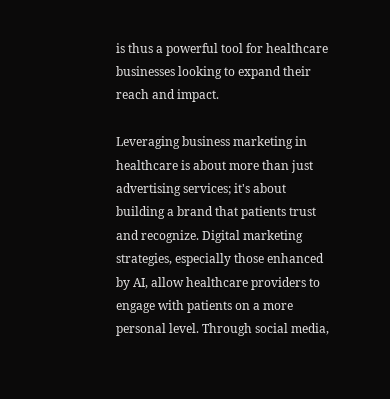is thus a powerful tool for healthcare businesses looking to expand their reach and impact.

Leveraging business marketing in healthcare is about more than just advertising services; it's about building a brand that patients trust and recognize. Digital marketing strategies, especially those enhanced by AI, allow healthcare providers to engage with patients on a more personal level. Through social media,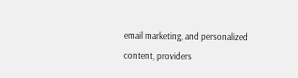email marketing, and personalized content, providers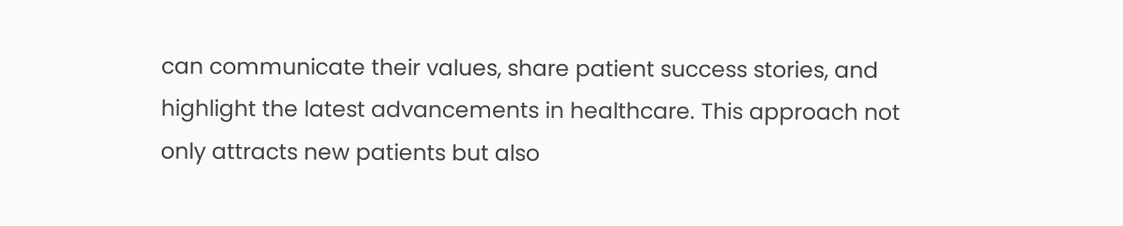can communicate their values, share patient success stories, and highlight the latest advancements in healthcare. This approach not only attracts new patients but also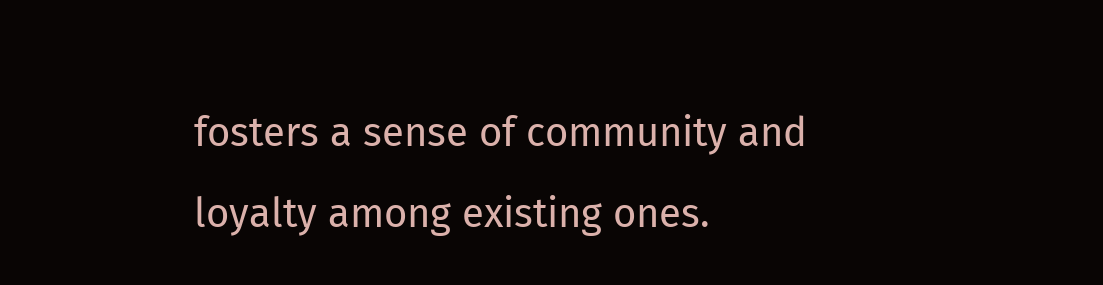fosters a sense of community and loyalty among existing ones.